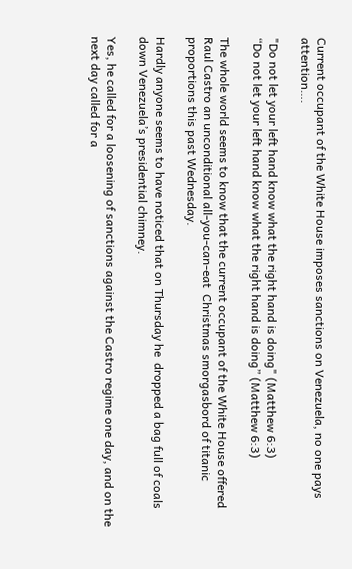Current occupant of the White House imposes sanctions on Venezuela, no one pays attention….

"Do not let your left hand know what the right hand is doing" (Matthew 6:3)
“Do not let your left hand know what the right hand is doing” (Matthew 6:3)

The whole world seems to know that the current occupant of the White House offered Raul Castro an unconditional all-you-can-eat  Christmas smorgasbord of titanic proportions this past Wednesday.

Hardly anyone seems to have noticed that on Thursday he  dropped a bag full of coals down Venezuela’s presidential chimney.

Yes, he called for a loosening of sanctions against the Castro regime one day, and on the next day called for a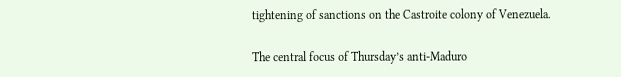tightening of sanctions on the Castroite colony of Venezuela.

The central focus of Thursday’s anti-Maduro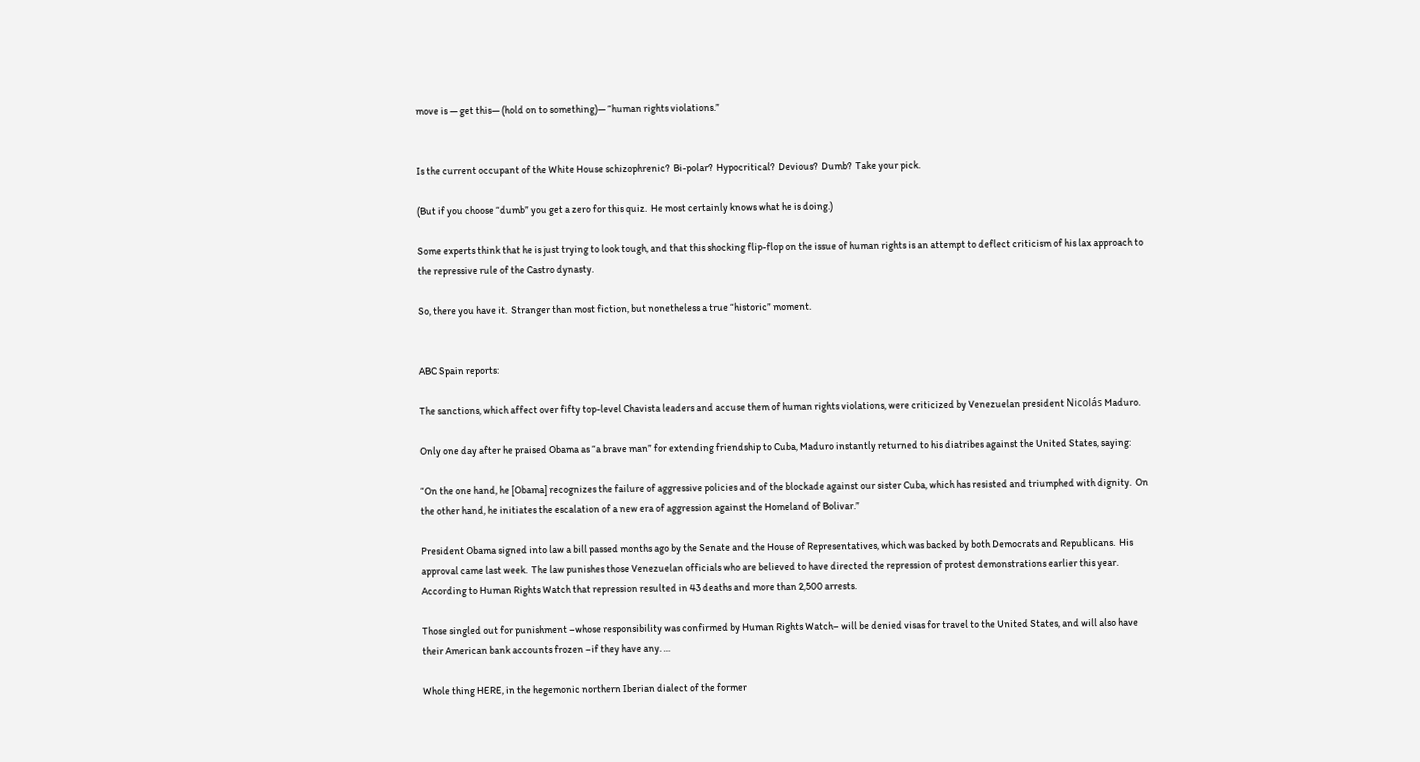move is — get this— (hold on to something)— “human rights violations.”


Is the current occupant of the White House schizophrenic?  Bi-polar?  Hypocritical?  Devious?  Dumb?  Take your pick.

(But if you choose “dumb” you get a zero for this quiz.  He most certainly knows what he is doing.)

Some experts think that he is just trying to look tough, and that this shocking flip-flop on the issue of human rights is an attempt to deflect criticism of his lax approach to the repressive rule of the Castro dynasty.

So, there you have it.  Stranger than most fiction, but nonetheless a true “historic” moment.


ABC Spain reports:

The sanctions, which affect over fifty top-level Chavista leaders and accuse them of human rights violations, were criticized by Venezuelan president Nicolás Maduro.

Only one day after he praised Obama as “a brave man” for extending friendship to Cuba, Maduro instantly returned to his diatribes against the United States, saying:

“On the one hand, he [Obama] recognizes the failure of aggressive policies and of the blockade against our sister Cuba, which has resisted and triumphed with dignity.  On the other hand, he initiates the escalation of a new era of aggression against the Homeland of Bolivar.”

President Obama signed into law a bill passed months ago by the Senate and the House of Representatives, which was backed by both Democrats and Republicans.  His approval came last week.  The law punishes those Venezuelan officials who are believed to have directed the repression of protest demonstrations earlier this year.  According to Human Rights Watch that repression resulted in 43 deaths and more than 2,500 arrests.

Those singled out for punishment –whose responsibility was confirmed by Human Rights Watch– will be denied visas for travel to the United States, and will also have their American bank accounts frozen –if they have any. …

Whole thing HERE, in the hegemonic northern Iberian dialect of the former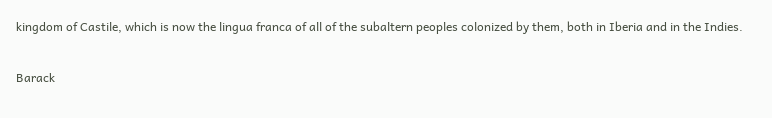kingdom of Castile, which is now the lingua franca of all of the subaltern peoples colonized by them, both in Iberia and in the Indies.

Barack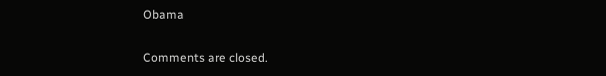Obama


Comments are closed.